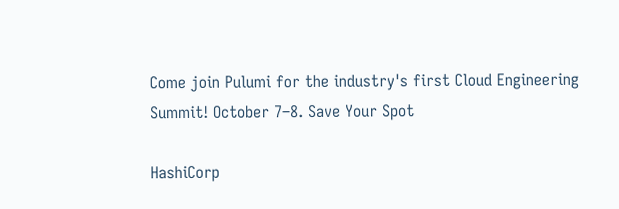Come join Pulumi for the industry's first Cloud Engineering Summit! October 7–8. Save Your Spot

HashiCorp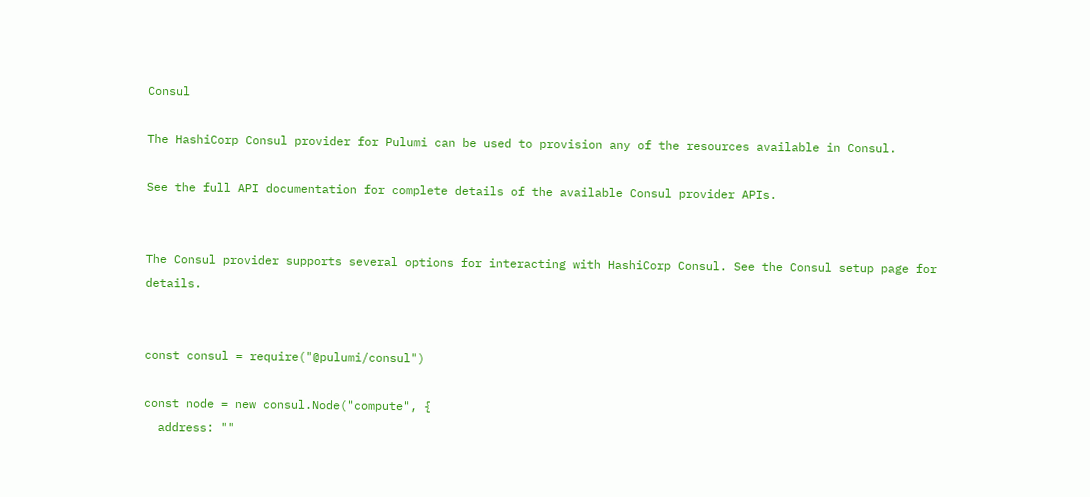Consul

The HashiCorp Consul provider for Pulumi can be used to provision any of the resources available in Consul.

See the full API documentation for complete details of the available Consul provider APIs.


The Consul provider supports several options for interacting with HashiCorp Consul. See the Consul setup page for details.


const consul = require("@pulumi/consul")

const node = new consul.Node("compute", {
  address: ""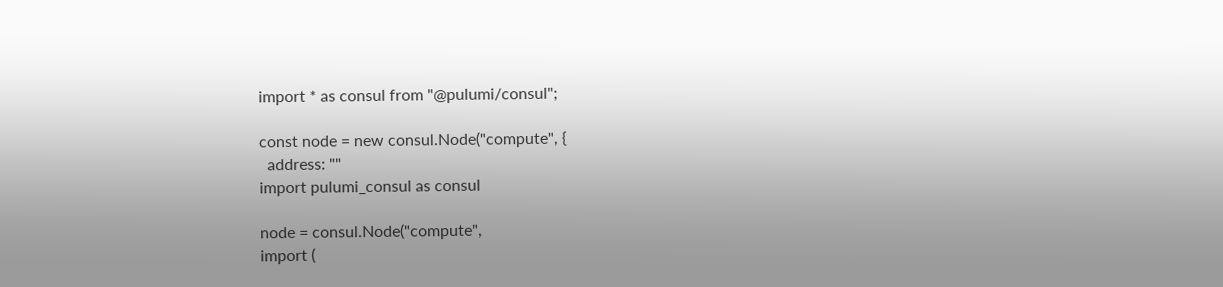import * as consul from "@pulumi/consul";

const node = new consul.Node("compute", {
  address: ""
import pulumi_consul as consul

node = consul.Node("compute",
import (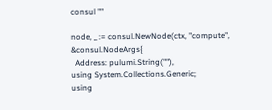consul ""

node, _ := consul.NewNode(ctx, "compute", &consul.NodeArgs{
  Address: pulumi.String(""),
using System.Collections.Generic;
using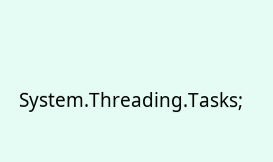System.Threading.Tasks;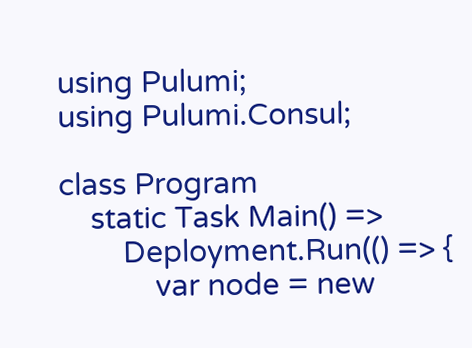using Pulumi;
using Pulumi.Consul;

class Program
    static Task Main() =>
        Deployment.Run(() => {
            var node = new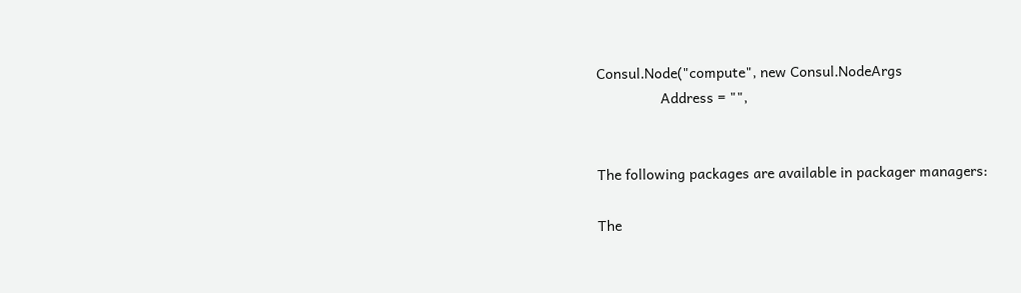Consul.Node("compute", new Consul.NodeArgs
                Address = "",


The following packages are available in packager managers:

The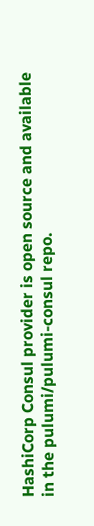HashiCorp Consul provider is open source and available in the pulumi/pulumi-consul repo.